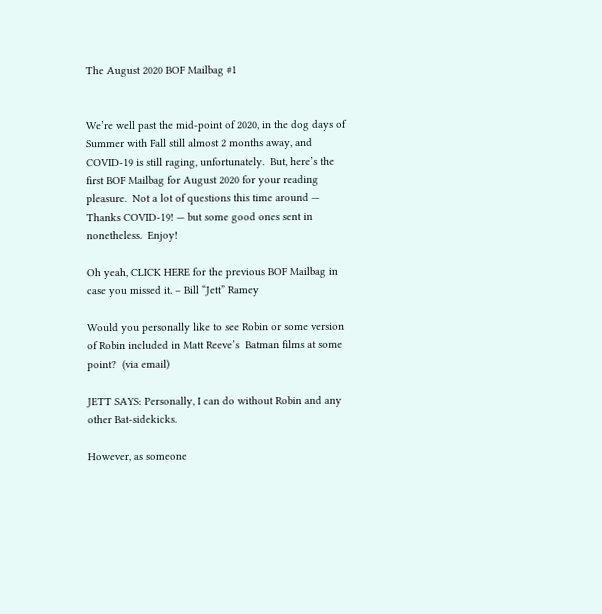The August 2020 BOF Mailbag #1


We’re well past the mid-point of 2020, in the dog days of Summer with Fall still almost 2 months away, and COVID-19 is still raging, unfortunately.  But, here’s the first BOF Mailbag for August 2020 for your reading pleasure.  Not a lot of questions this time around — Thanks COVID-19! — but some good ones sent in nonetheless.  Enjoy!

Oh yeah, CLICK HERE for the previous BOF Mailbag in case you missed it. – Bill “Jett” Ramey

Would you personally like to see Robin or some version of Robin included in Matt Reeve’s  Batman films at some point?  (via email)

JETT SAYS: Personally, I can do without Robin and any other Bat-sidekicks.

However, as someone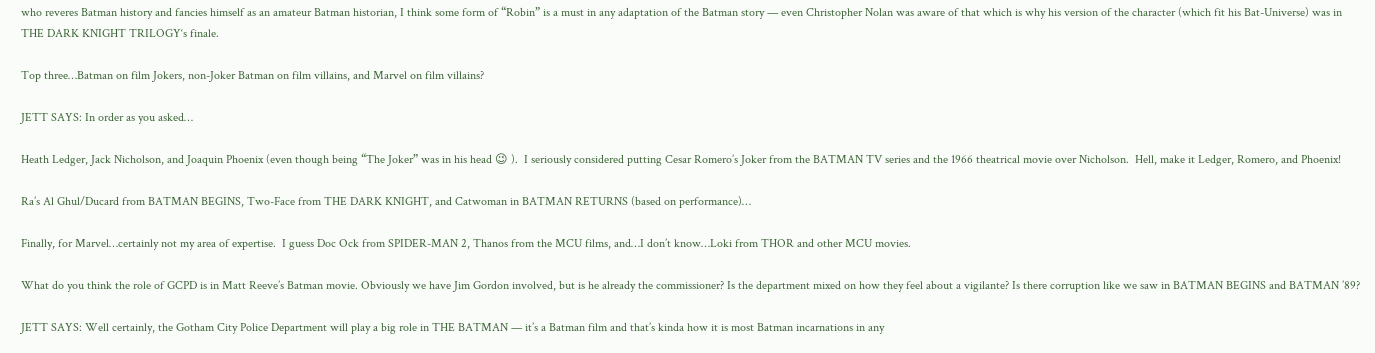who reveres Batman history and fancies himself as an amateur Batman historian, I think some form of “Robin” is a must in any adaptation of the Batman story — even Christopher Nolan was aware of that which is why his version of the character (which fit his Bat-Universe) was in THE DARK KNIGHT TRILOGY‘s finale.

Top three…Batman on film Jokers, non-Joker Batman on film villains, and Marvel on film villains?

JETT SAYS: In order as you asked…

Heath Ledger, Jack Nicholson, and Joaquin Phoenix (even though being “The Joker” was in his head 😉 ).  I seriously considered putting Cesar Romero’s Joker from the BATMAN TV series and the 1966 theatrical movie over Nicholson.  Hell, make it Ledger, Romero, and Phoenix!

Ra’s Al Ghul/Ducard from BATMAN BEGINS, Two-Face from THE DARK KNIGHT, and Catwoman in BATMAN RETURNS (based on performance)…

Finally, for Marvel…certainly not my area of expertise.  I guess Doc Ock from SPIDER-MAN 2, Thanos from the MCU films, and…I don’t know…Loki from THOR and other MCU movies.

What do you think the role of GCPD is in Matt Reeve’s Batman movie. Obviously we have Jim Gordon involved, but is he already the commissioner? Is the department mixed on how they feel about a vigilante? Is there corruption like we saw in BATMAN BEGINS and BATMAN ’89?

JETT SAYS: Well certainly, the Gotham City Police Department will play a big role in THE BATMAN — it’s a Batman film and that’s kinda how it is most Batman incarnations in any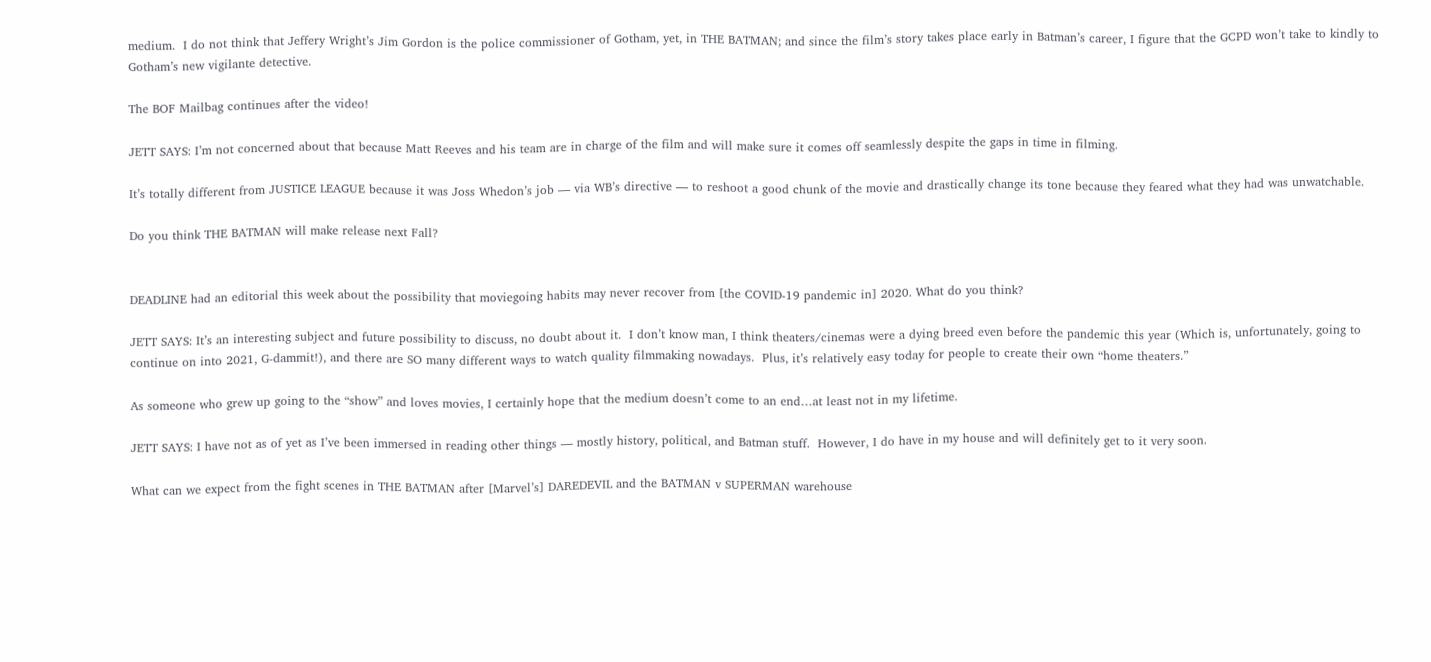medium.  I do not think that Jeffery Wright’s Jim Gordon is the police commissioner of Gotham, yet, in THE BATMAN; and since the film’s story takes place early in Batman’s career, I figure that the GCPD won’t take to kindly to Gotham’s new vigilante detective.

The BOF Mailbag continues after the video!

JETT SAYS: I’m not concerned about that because Matt Reeves and his team are in charge of the film and will make sure it comes off seamlessly despite the gaps in time in filming.

It’s totally different from JUSTICE LEAGUE because it was Joss Whedon’s job — via WB’s directive — to reshoot a good chunk of the movie and drastically change its tone because they feared what they had was unwatchable.

Do you think THE BATMAN will make release next Fall?


DEADLINE had an editorial this week about the possibility that moviegoing habits may never recover from [the COVID-19 pandemic in] 2020. What do you think?

JETT SAYS: It’s an interesting subject and future possibility to discuss, no doubt about it.  I don’t know man, I think theaters/cinemas were a dying breed even before the pandemic this year (Which is, unfortunately, going to continue on into 2021, G-dammit!), and there are SO many different ways to watch quality filmmaking nowadays.  Plus, it’s relatively easy today for people to create their own “home theaters.”

As someone who grew up going to the “show” and loves movies, I certainly hope that the medium doesn’t come to an end…at least not in my lifetime.

JETT SAYS: I have not as of yet as I’ve been immersed in reading other things — mostly history, political, and Batman stuff.  However, I do have in my house and will definitely get to it very soon.

What can we expect from the fight scenes in THE BATMAN after [Marvel’s] DAREDEVIL and the BATMAN v SUPERMAN warehouse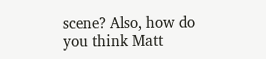scene? Also, how do you think Matt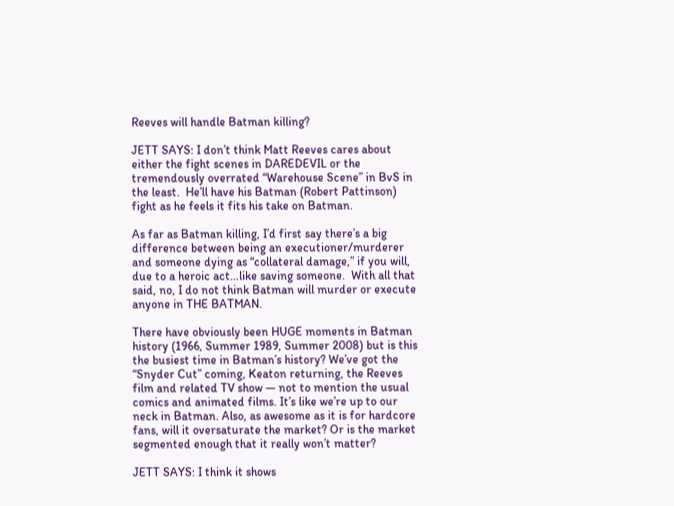Reeves will handle Batman killing?

JETT SAYS: I don’t think Matt Reeves cares about either the fight scenes in DAREDEVIL or the tremendously overrated “Warehouse Scene” in BvS in the least.  He’ll have his Batman (Robert Pattinson) fight as he feels it fits his take on Batman.

As far as Batman killing, I’d first say there’s a big difference between being an executioner/murderer and someone dying as “collateral damage,” if you will, due to a heroic act…like saving someone.  With all that said, no, I do not think Batman will murder or execute anyone in THE BATMAN.

There have obviously been HUGE moments in Batman history (1966, Summer 1989, Summer 2008) but is this the busiest time in Batman’s history? We’ve got the “Snyder Cut” coming, Keaton returning, the Reeves film and related TV show — not to mention the usual comics and animated films. It’s like we’re up to our neck in Batman. Also, as awesome as it is for hardcore fans, will it oversaturate the market? Or is the market segmented enough that it really won’t matter?

JETT SAYS: I think it shows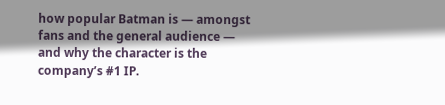how popular Batman is — amongst fans and the general audience — and why the character is the company’s #1 IP.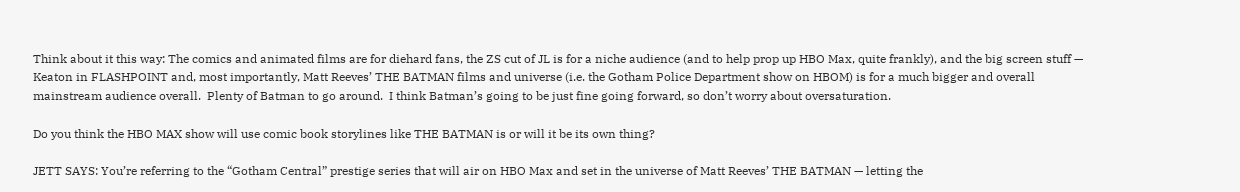Think about it this way: The comics and animated films are for diehard fans, the ZS cut of JL is for a niche audience (and to help prop up HBO Max, quite frankly), and the big screen stuff — Keaton in FLASHPOINT and, most importantly, Matt Reeves’ THE BATMAN films and universe (i.e. the Gotham Police Department show on HBOM) is for a much bigger and overall mainstream audience overall.  Plenty of Batman to go around.  I think Batman’s going to be just fine going forward, so don’t worry about oversaturation.

Do you think the HBO MAX show will use comic book storylines like THE BATMAN is or will it be its own thing?

JETT SAYS: You’re referring to the “Gotham Central” prestige series that will air on HBO Max and set in the universe of Matt Reeves’ THE BATMAN — letting the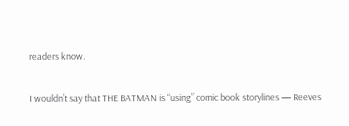readers know.

I wouldn’t say that THE BATMAN is “using” comic book storylines — Reeves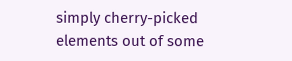simply cherry-picked elements out of some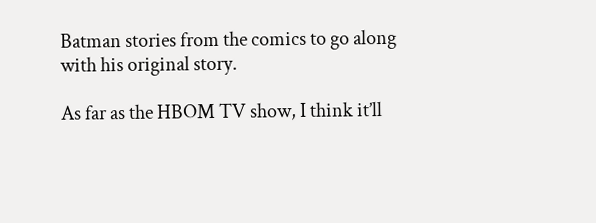Batman stories from the comics to go along with his original story.

As far as the HBOM TV show, I think it’ll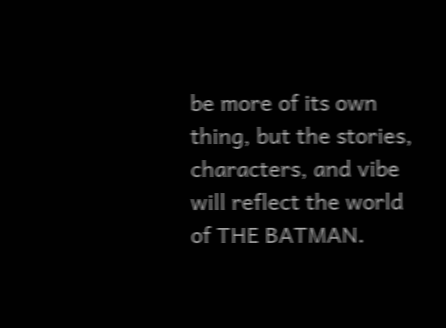be more of its own thing, but the stories, characters, and vibe will reflect the world of THE BATMAN.